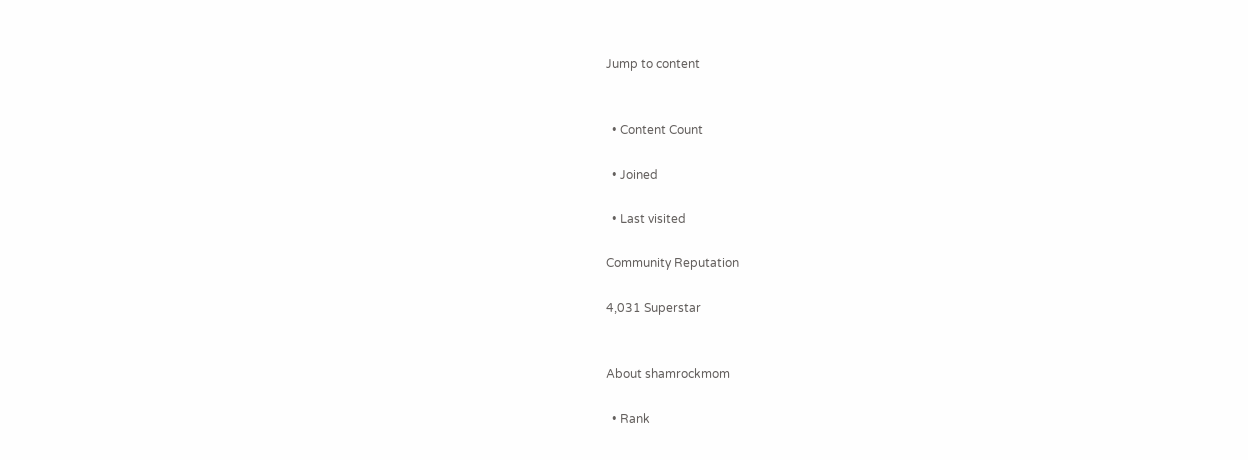Jump to content


  • Content Count

  • Joined

  • Last visited

Community Reputation

4,031 Superstar


About shamrockmom

  • Rank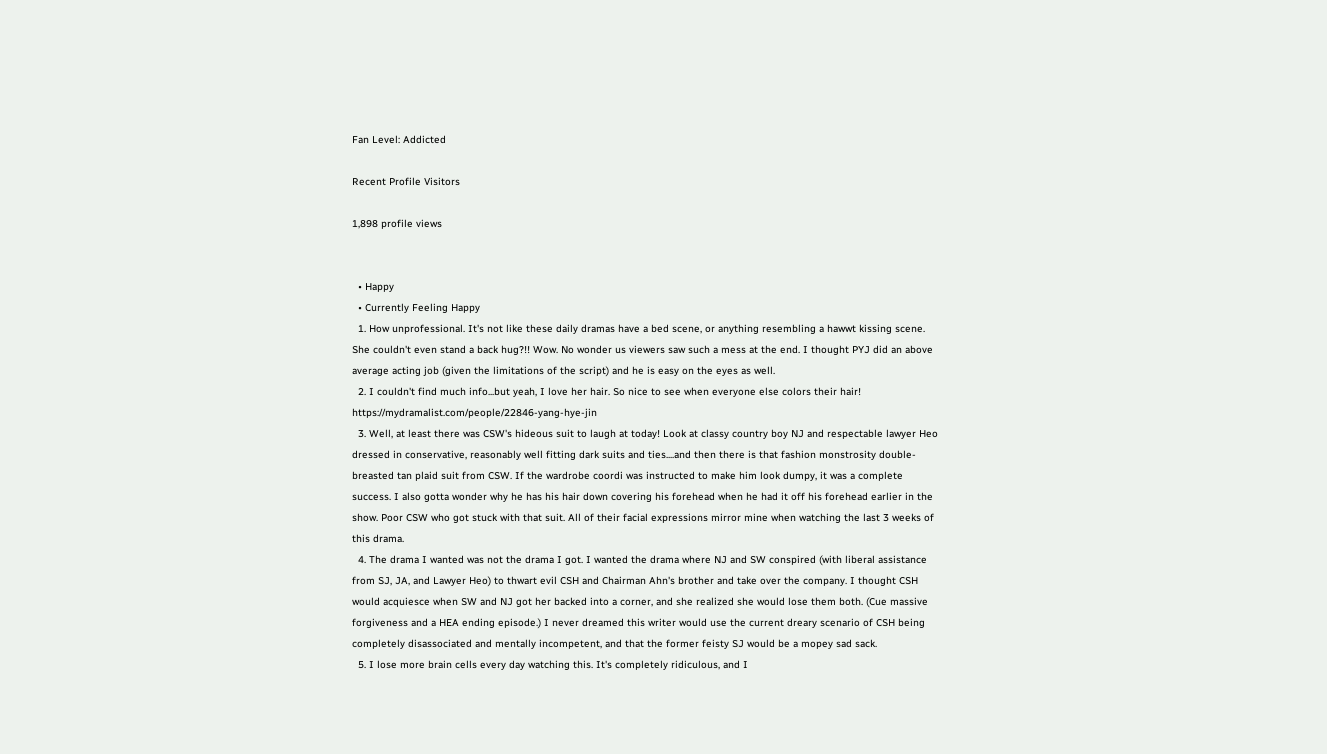Fan Level: Addicted

Recent Profile Visitors

1,898 profile views


  • Happy
  • Currently Feeling Happy
  1. How unprofessional. It's not like these daily dramas have a bed scene, or anything resembling a hawwt kissing scene. She couldn't even stand a back hug?!! Wow. No wonder us viewers saw such a mess at the end. I thought PYJ did an above average acting job (given the limitations of the script) and he is easy on the eyes as well.
  2. I couldn't find much info...but yeah, I love her hair. So nice to see when everyone else colors their hair! https://mydramalist.com/people/22846-yang-hye-jin
  3. Well, at least there was CSW's hideous suit to laugh at today! Look at classy country boy NJ and respectable lawyer Heo dressed in conservative, reasonably well fitting dark suits and ties....and then there is that fashion monstrosity double-breasted tan plaid suit from CSW. If the wardrobe coordi was instructed to make him look dumpy, it was a complete success. I also gotta wonder why he has his hair down covering his forehead when he had it off his forehead earlier in the show. Poor CSW who got stuck with that suit. All of their facial expressions mirror mine when watching the last 3 weeks of this drama.
  4. The drama I wanted was not the drama I got. I wanted the drama where NJ and SW conspired (with liberal assistance from SJ, JA, and Lawyer Heo) to thwart evil CSH and Chairman Ahn's brother and take over the company. I thought CSH would acquiesce when SW and NJ got her backed into a corner, and she realized she would lose them both. (Cue massive forgiveness and a HEA ending episode.) I never dreamed this writer would use the current dreary scenario of CSH being completely disassociated and mentally incompetent, and that the former feisty SJ would be a mopey sad sack.
  5. I lose more brain cells every day watching this. It's completely ridiculous, and I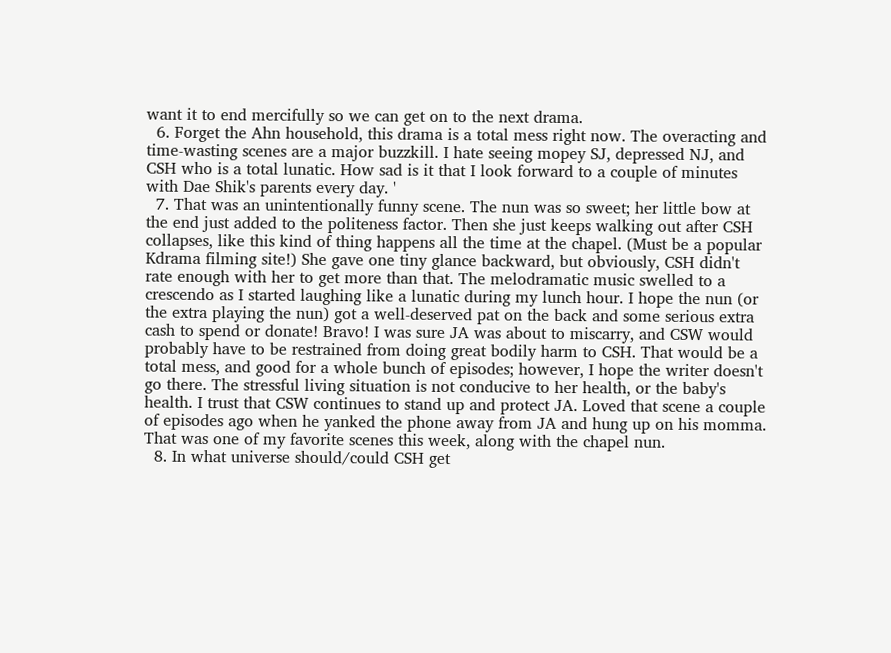want it to end mercifully so we can get on to the next drama.
  6. Forget the Ahn household, this drama is a total mess right now. The overacting and time-wasting scenes are a major buzzkill. I hate seeing mopey SJ, depressed NJ, and CSH who is a total lunatic. How sad is it that I look forward to a couple of minutes with Dae Shik's parents every day. '
  7. That was an unintentionally funny scene. The nun was so sweet; her little bow at the end just added to the politeness factor. Then she just keeps walking out after CSH collapses, like this kind of thing happens all the time at the chapel. (Must be a popular Kdrama filming site!) She gave one tiny glance backward, but obviously, CSH didn't rate enough with her to get more than that. The melodramatic music swelled to a crescendo as I started laughing like a lunatic during my lunch hour. I hope the nun (or the extra playing the nun) got a well-deserved pat on the back and some serious extra cash to spend or donate! Bravo! I was sure JA was about to miscarry, and CSW would probably have to be restrained from doing great bodily harm to CSH. That would be a total mess, and good for a whole bunch of episodes; however, I hope the writer doesn't go there. The stressful living situation is not conducive to her health, or the baby's health. I trust that CSW continues to stand up and protect JA. Loved that scene a couple of episodes ago when he yanked the phone away from JA and hung up on his momma. That was one of my favorite scenes this week, along with the chapel nun.
  8. In what universe should/could CSH get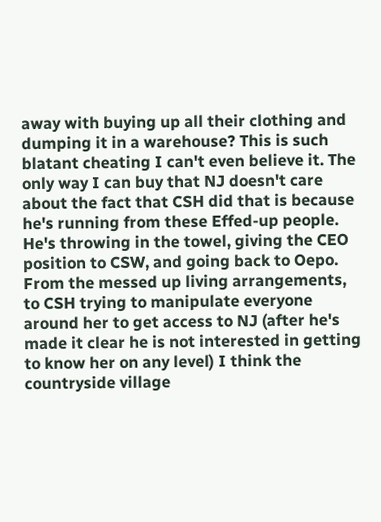away with buying up all their clothing and dumping it in a warehouse? This is such blatant cheating I can't even believe it. The only way I can buy that NJ doesn't care about the fact that CSH did that is because he's running from these Effed-up people. He's throwing in the towel, giving the CEO position to CSW, and going back to Oepo. From the messed up living arrangements, to CSH trying to manipulate everyone around her to get access to NJ (after he's made it clear he is not interested in getting to know her on any level) I think the countryside village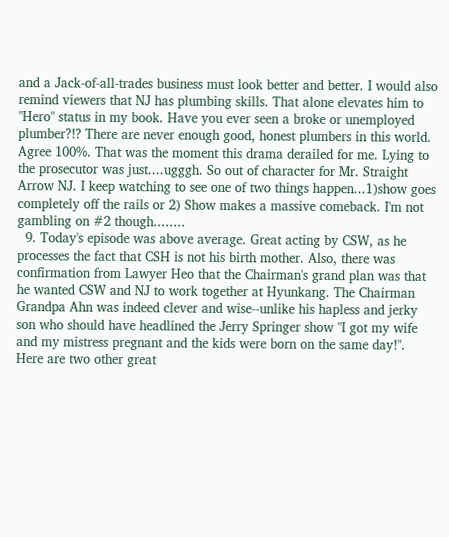and a Jack-of-all-trades business must look better and better. I would also remind viewers that NJ has plumbing skills. That alone elevates him to "Hero" status in my book. Have you ever seen a broke or unemployed plumber?!? There are never enough good, honest plumbers in this world. Agree 100%. That was the moment this drama derailed for me. Lying to the prosecutor was just....ugggh. So out of character for Mr. Straight Arrow NJ. I keep watching to see one of two things happen...1)show goes completely off the rails or 2) Show makes a massive comeback. I'm not gambling on #2 though........
  9. Today's episode was above average. Great acting by CSW, as he processes the fact that CSH is not his birth mother. Also, there was confirmation from Lawyer Heo that the Chairman's grand plan was that he wanted CSW and NJ to work together at Hyunkang. The Chairman Grandpa Ahn was indeed clever and wise--unlike his hapless and jerky son who should have headlined the Jerry Springer show "I got my wife and my mistress pregnant and the kids were born on the same day!". Here are two other great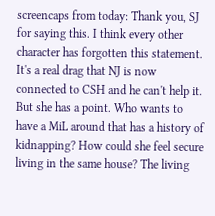screencaps from today: Thank you, SJ for saying this. I think every other character has forgotten this statement. It's a real drag that NJ is now connected to CSH and he can't help it. But she has a point. Who wants to have a MiL around that has a history of kidnapping? How could she feel secure living in the same house? The living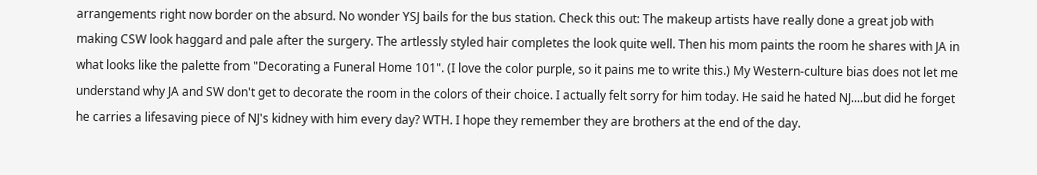arrangements right now border on the absurd. No wonder YSJ bails for the bus station. Check this out: The makeup artists have really done a great job with making CSW look haggard and pale after the surgery. The artlessly styled hair completes the look quite well. Then his mom paints the room he shares with JA in what looks like the palette from "Decorating a Funeral Home 101". (I love the color purple, so it pains me to write this.) My Western-culture bias does not let me understand why JA and SW don't get to decorate the room in the colors of their choice. I actually felt sorry for him today. He said he hated NJ....but did he forget he carries a lifesaving piece of NJ's kidney with him every day? WTH. I hope they remember they are brothers at the end of the day.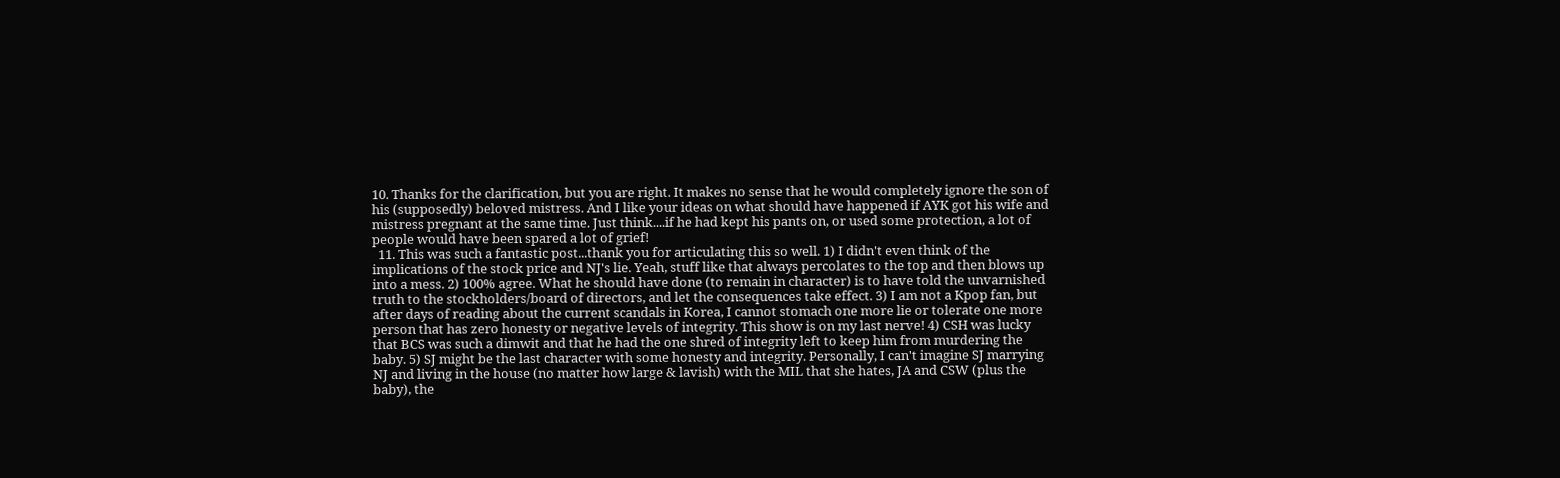10. Thanks for the clarification, but you are right. It makes no sense that he would completely ignore the son of his (supposedly) beloved mistress. And I like your ideas on what should have happened if AYK got his wife and mistress pregnant at the same time. Just think....if he had kept his pants on, or used some protection, a lot of people would have been spared a lot of grief!
  11. This was such a fantastic post...thank you for articulating this so well. 1) I didn't even think of the implications of the stock price and NJ's lie. Yeah, stuff like that always percolates to the top and then blows up into a mess. 2) 100% agree. What he should have done (to remain in character) is to have told the unvarnished truth to the stockholders/board of directors, and let the consequences take effect. 3) I am not a Kpop fan, but after days of reading about the current scandals in Korea, I cannot stomach one more lie or tolerate one more person that has zero honesty or negative levels of integrity. This show is on my last nerve! 4) CSH was lucky that BCS was such a dimwit and that he had the one shred of integrity left to keep him from murdering the baby. 5) SJ might be the last character with some honesty and integrity. Personally, I can't imagine SJ marrying NJ and living in the house (no matter how large & lavish) with the MIL that she hates, JA and CSW (plus the baby), the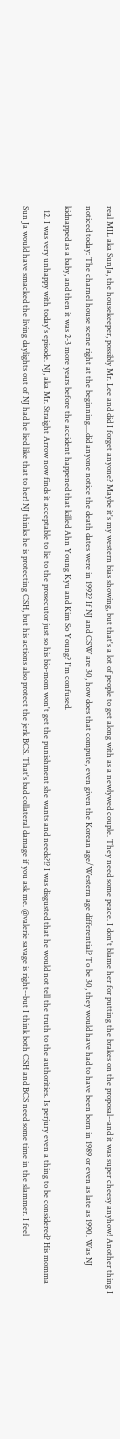real MIL aka SunJa, the housekeeper, possibly Mr. Lee and did I forget anyone? Maybe it's my western bias showing, but that's a lot of people to get along with as a newlywed couple. They need some peace. I don't blame her for putting the brakes on the proposal--and it was super cheesy anyhow! Another thing I noticed today: The charnel house scene right at the beginning....did anyone notice the death dates were in 1992? If NJ and CSW are 30, how does that compute, even given the Korean age/Western age differential? To be 30, they would have had to have been born in 1989 or even as late as 1990. Was NJ kidnapped as a baby, and then it was 2-3 more years before the accident happened that killed Ahn Young Kyu and Kim So Young? I'm confused.
  12. I was very unhappy with today's episode. NJ, aka Mr. Straight Arrow now finds it acceptable to lie to the prosecutor just so his bio-mom won't get the punishment she wants and needs?!? I was disgusted that he would not tell the truth to the authorities. Is perjury even a thing to be considered? His momma Sun Ja would have smacked the living daylights out of NJ had he lied like that to her! NJ thinks he is protecting CSH, but his actions also protect the jerk BCS. That's bad collateral damage if you ask me. @valerie savage is right--but I think both CSH and BCS need some time in the slammer. I feel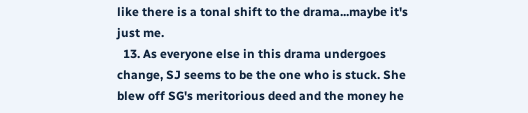like there is a tonal shift to the drama...maybe it's just me.
  13. As everyone else in this drama undergoes change, SJ seems to be the one who is stuck. She blew off SG's meritorious deed and the money he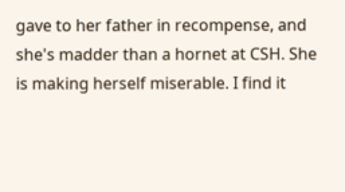gave to her father in recompense, and she's madder than a hornet at CSH. She is making herself miserable. I find it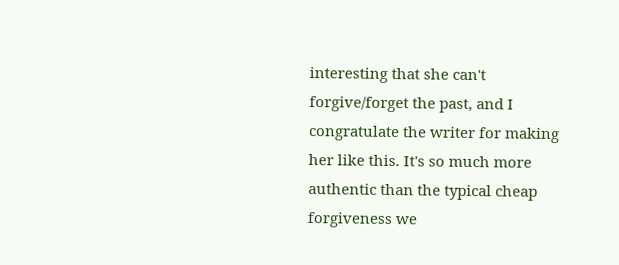interesting that she can't forgive/forget the past, and I congratulate the writer for making her like this. It's so much more authentic than the typical cheap forgiveness we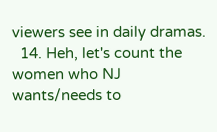viewers see in daily dramas.
  14. Heh, let's count the women who NJ wants/needs to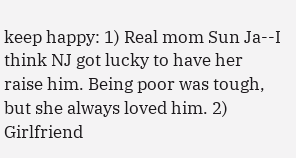keep happy: 1) Real mom Sun Ja--I think NJ got lucky to have her raise him. Being poor was tough, but she always loved him. 2) Girlfriend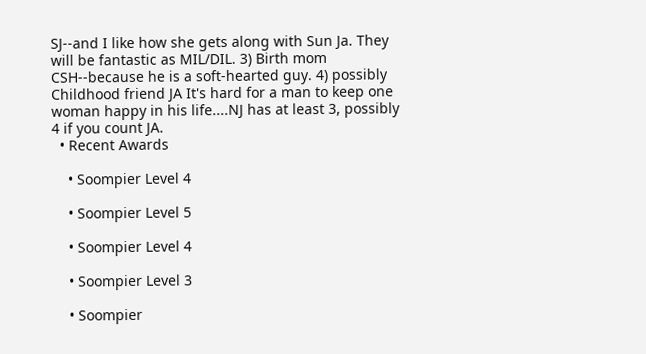SJ--and I like how she gets along with Sun Ja. They will be fantastic as MIL/DIL. 3) Birth mom CSH--because he is a soft-hearted guy. 4) possibly Childhood friend JA It's hard for a man to keep one woman happy in his life....NJ has at least 3, possibly 4 if you count JA.
  • Recent Awards

    • Soompier Level 4

    • Soompier Level 5

    • Soompier Level 4

    • Soompier Level 3

    • Soompier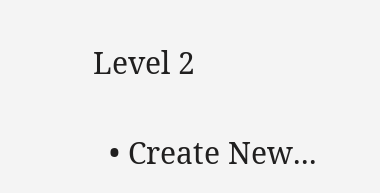Level 2

  • Create New...